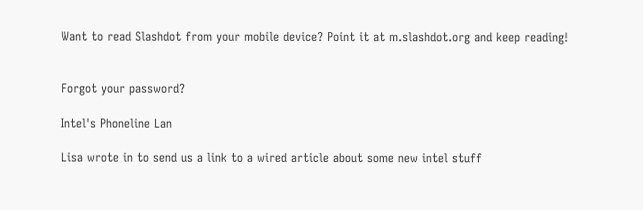Want to read Slashdot from your mobile device? Point it at m.slashdot.org and keep reading!


Forgot your password?

Intel's Phoneline Lan

Lisa wrote in to send us a link to a wired article about some new intel stuff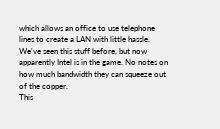which allows an office to use telephone lines to create a LAN with little hassle. We've seen this stuff before, but now apparently Intel is in the game. No notes on how much bandwidth they can squeeze out of the copper.
This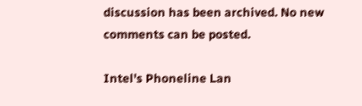discussion has been archived. No new comments can be posted.

Intel's Phoneline Lan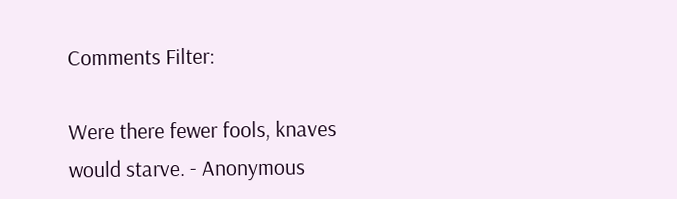Comments Filter:

Were there fewer fools, knaves would starve. - Anonymous